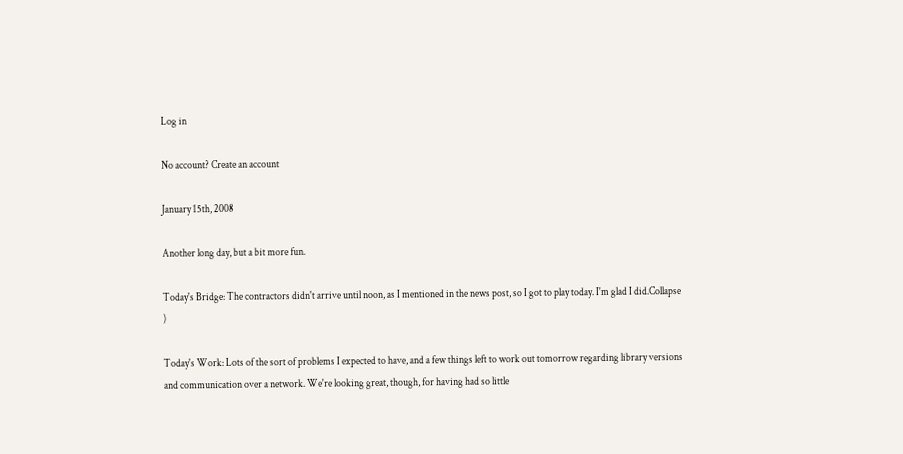Log in

No account? Create an account

January 15th, 2008

Another long day, but a bit more fun.

Today's Bridge: The contractors didn't arrive until noon, as I mentioned in the news post, so I got to play today. I'm glad I did.Collapse )

Today's Work: Lots of the sort of problems I expected to have, and a few things left to work out tomorrow regarding library versions and communication over a network. We're looking great, though, for having had so little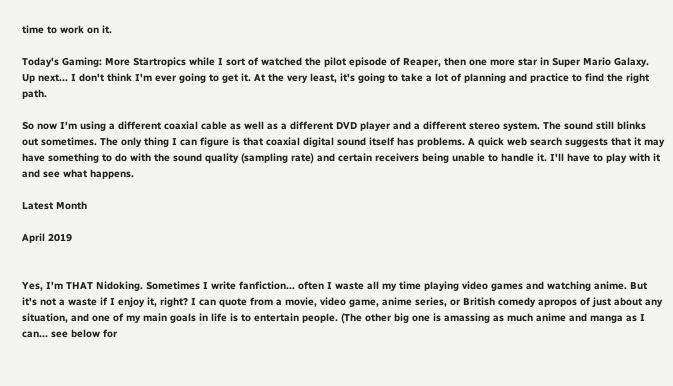time to work on it.

Today's Gaming: More Startropics while I sort of watched the pilot episode of Reaper, then one more star in Super Mario Galaxy. Up next... I don't think I'm ever going to get it. At the very least, it's going to take a lot of planning and practice to find the right path.

So now I'm using a different coaxial cable as well as a different DVD player and a different stereo system. The sound still blinks out sometimes. The only thing I can figure is that coaxial digital sound itself has problems. A quick web search suggests that it may have something to do with the sound quality (sampling rate) and certain receivers being unable to handle it. I'll have to play with it and see what happens.

Latest Month

April 2019


Yes, I'm THAT Nidoking. Sometimes I write fanfiction... often I waste all my time playing video games and watching anime. But it's not a waste if I enjoy it, right? I can quote from a movie, video game, anime series, or British comedy apropos of just about any situation, and one of my main goals in life is to entertain people. (The other big one is amassing as much anime and manga as I can... see below for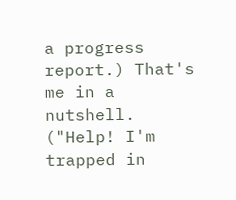a progress report.) That's me in a nutshell. ("Help! I'm trapped in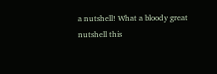a nutshell! What a bloody great nutshell this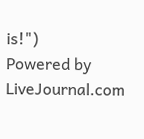is!")
Powered by LiveJournal.com